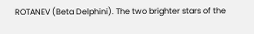ROTANEV (Beta Delphini). The two brighter stars of the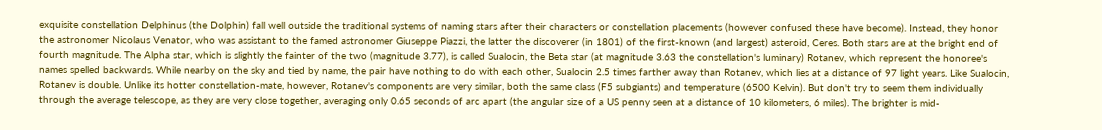exquisite constellation Delphinus (the Dolphin) fall well outside the traditional systems of naming stars after their characters or constellation placements (however confused these have become). Instead, they honor the astronomer Nicolaus Venator, who was assistant to the famed astronomer Giuseppe Piazzi, the latter the discoverer (in 1801) of the first-known (and largest) asteroid, Ceres. Both stars are at the bright end of fourth magnitude. The Alpha star, which is slightly the fainter of the two (magnitude 3.77), is called Sualocin, the Beta star (at magnitude 3.63 the constellation's luminary) Rotanev, which represent the honoree's names spelled backwards. While nearby on the sky and tied by name, the pair have nothing to do with each other, Sualocin 2.5 times farther away than Rotanev, which lies at a distance of 97 light years. Like Sualocin, Rotanev is double. Unlike its hotter constellation-mate, however, Rotanev's components are very similar, both the same class (F5 subgiants) and temperature (6500 Kelvin). But don't try to seem them individually through the average telescope, as they are very close together, averaging only 0.65 seconds of arc apart (the angular size of a US penny seen at a distance of 10 kilometers, 6 miles). The brighter is mid-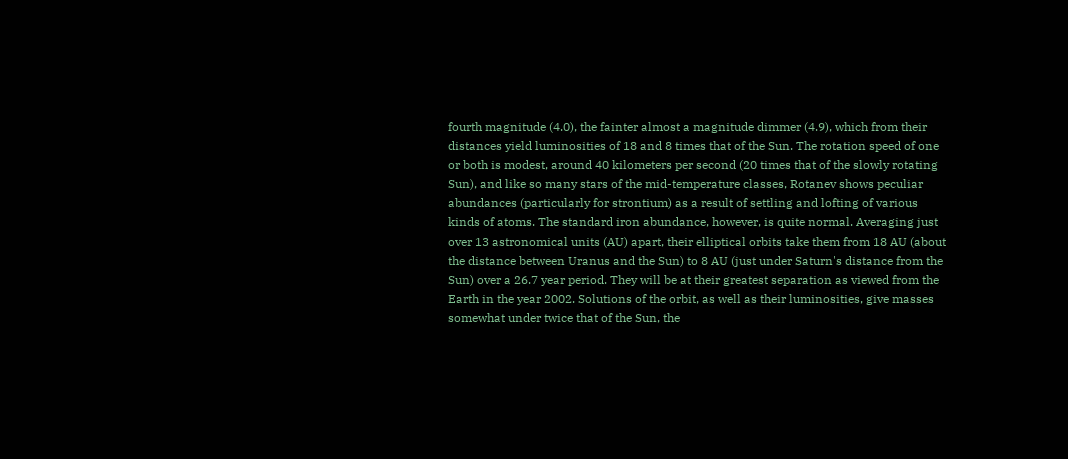fourth magnitude (4.0), the fainter almost a magnitude dimmer (4.9), which from their distances yield luminosities of 18 and 8 times that of the Sun. The rotation speed of one or both is modest, around 40 kilometers per second (20 times that of the slowly rotating Sun), and like so many stars of the mid-temperature classes, Rotanev shows peculiar abundances (particularly for strontium) as a result of settling and lofting of various kinds of atoms. The standard iron abundance, however, is quite normal. Averaging just over 13 astronomical units (AU) apart, their elliptical orbits take them from 18 AU (about the distance between Uranus and the Sun) to 8 AU (just under Saturn's distance from the Sun) over a 26.7 year period. They will be at their greatest separation as viewed from the Earth in the year 2002. Solutions of the orbit, as well as their luminosities, give masses somewhat under twice that of the Sun, the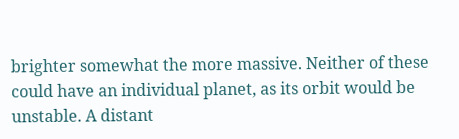brighter somewhat the more massive. Neither of these could have an individual planet, as its orbit would be unstable. A distant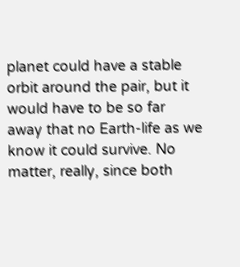planet could have a stable orbit around the pair, but it would have to be so far away that no Earth-life as we know it could survive. No matter, really, since both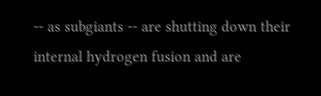-- as subgiants -- are shutting down their internal hydrogen fusion and are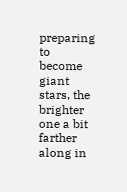preparing to become giant stars, the brighter one a bit farther along in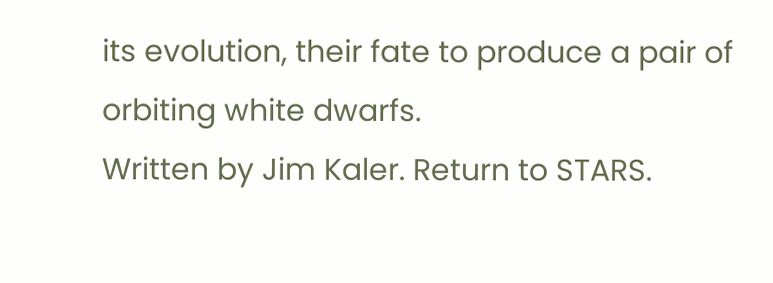its evolution, their fate to produce a pair of orbiting white dwarfs.
Written by Jim Kaler. Return to STARS.